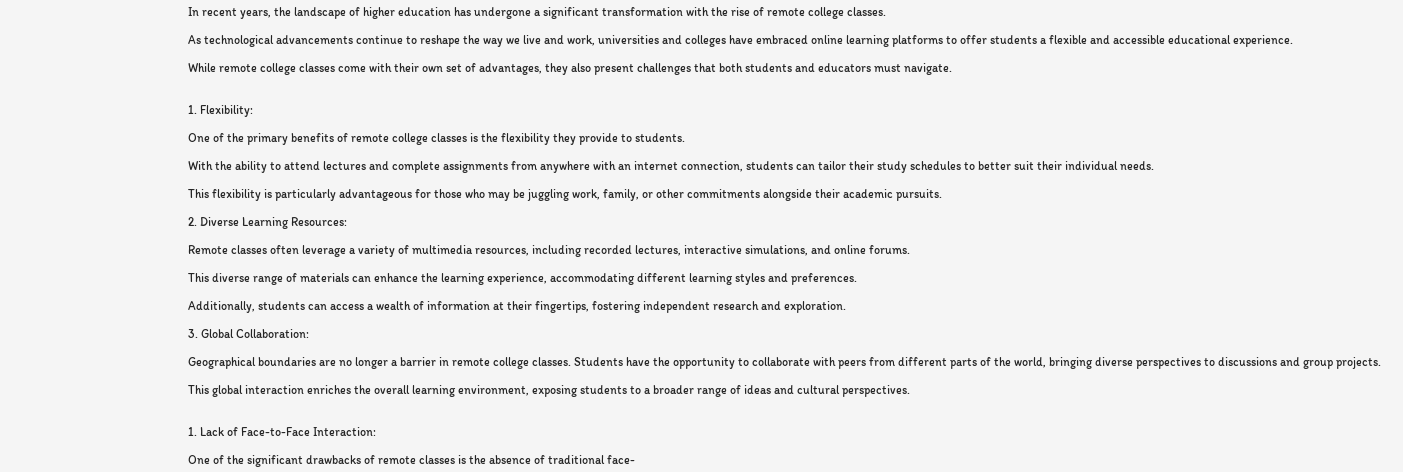In recent years, the landscape of higher education has undergone a significant transformation with the rise of remote college classes.

As technological advancements continue to reshape the way we live and work, universities and colleges have embraced online learning platforms to offer students a flexible and accessible educational experience.

While remote college classes come with their own set of advantages, they also present challenges that both students and educators must navigate.


1. Flexibility:

One of the primary benefits of remote college classes is the flexibility they provide to students.

With the ability to attend lectures and complete assignments from anywhere with an internet connection, students can tailor their study schedules to better suit their individual needs.

This flexibility is particularly advantageous for those who may be juggling work, family, or other commitments alongside their academic pursuits.

2. Diverse Learning Resources:

Remote classes often leverage a variety of multimedia resources, including recorded lectures, interactive simulations, and online forums.

This diverse range of materials can enhance the learning experience, accommodating different learning styles and preferences.

Additionally, students can access a wealth of information at their fingertips, fostering independent research and exploration.

3. Global Collaboration:

Geographical boundaries are no longer a barrier in remote college classes. Students have the opportunity to collaborate with peers from different parts of the world, bringing diverse perspectives to discussions and group projects.

This global interaction enriches the overall learning environment, exposing students to a broader range of ideas and cultural perspectives.


1. Lack of Face-to-Face Interaction:

One of the significant drawbacks of remote classes is the absence of traditional face-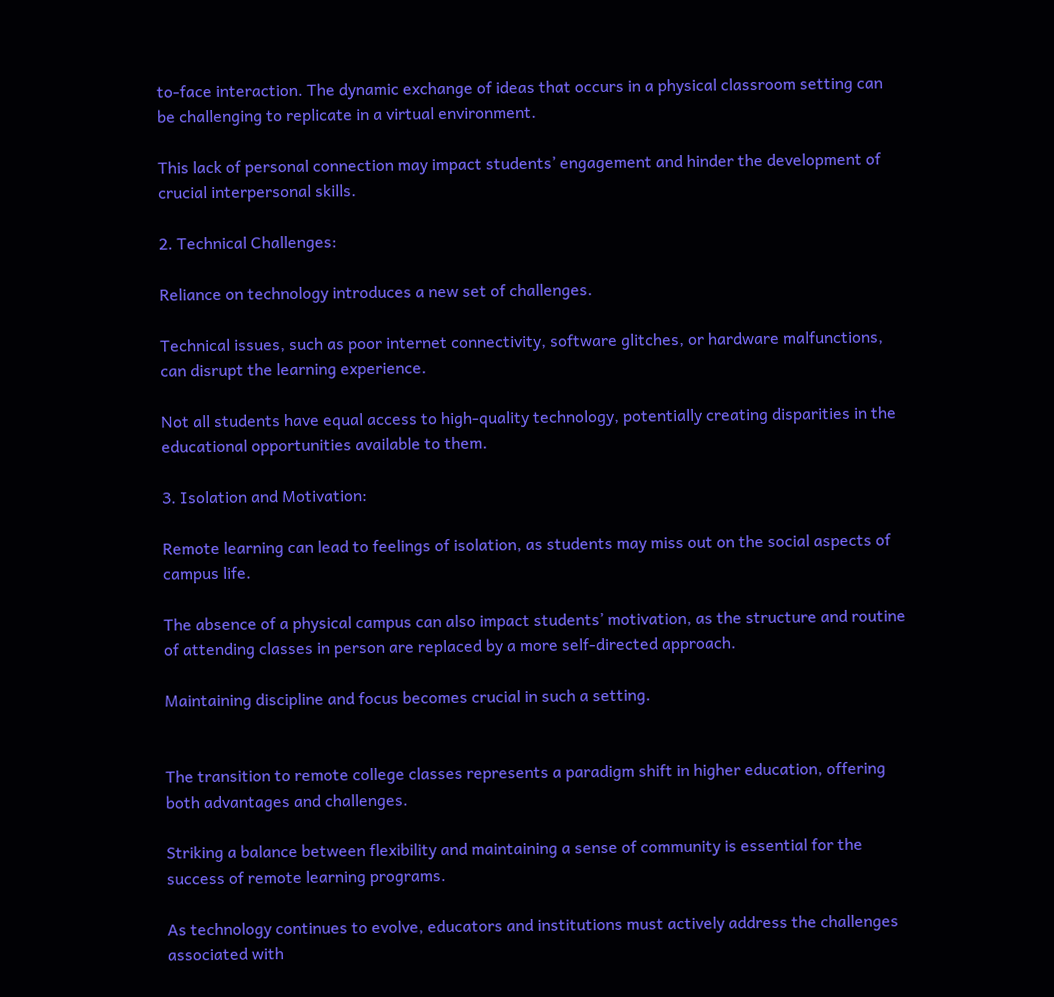to-face interaction. The dynamic exchange of ideas that occurs in a physical classroom setting can be challenging to replicate in a virtual environment.

This lack of personal connection may impact students’ engagement and hinder the development of crucial interpersonal skills.

2. Technical Challenges:

Reliance on technology introduces a new set of challenges.

Technical issues, such as poor internet connectivity, software glitches, or hardware malfunctions, can disrupt the learning experience.

Not all students have equal access to high-quality technology, potentially creating disparities in the educational opportunities available to them.

3. Isolation and Motivation:

Remote learning can lead to feelings of isolation, as students may miss out on the social aspects of campus life.

The absence of a physical campus can also impact students’ motivation, as the structure and routine of attending classes in person are replaced by a more self-directed approach.

Maintaining discipline and focus becomes crucial in such a setting.


The transition to remote college classes represents a paradigm shift in higher education, offering both advantages and challenges.

Striking a balance between flexibility and maintaining a sense of community is essential for the success of remote learning programs.

As technology continues to evolve, educators and institutions must actively address the challenges associated with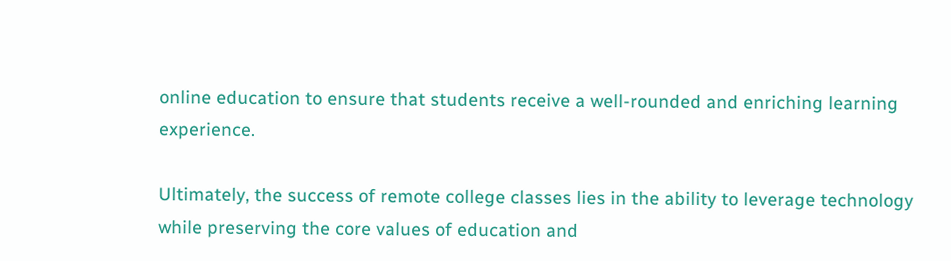online education to ensure that students receive a well-rounded and enriching learning experience.

Ultimately, the success of remote college classes lies in the ability to leverage technology while preserving the core values of education and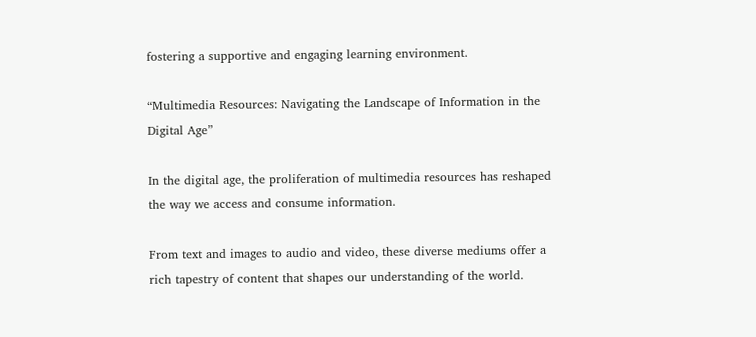fostering a supportive and engaging learning environment.

“Multimedia Resources: Navigating the Landscape of Information in the Digital Age”

In the digital age, the proliferation of multimedia resources has reshaped the way we access and consume information.

From text and images to audio and video, these diverse mediums offer a rich tapestry of content that shapes our understanding of the world.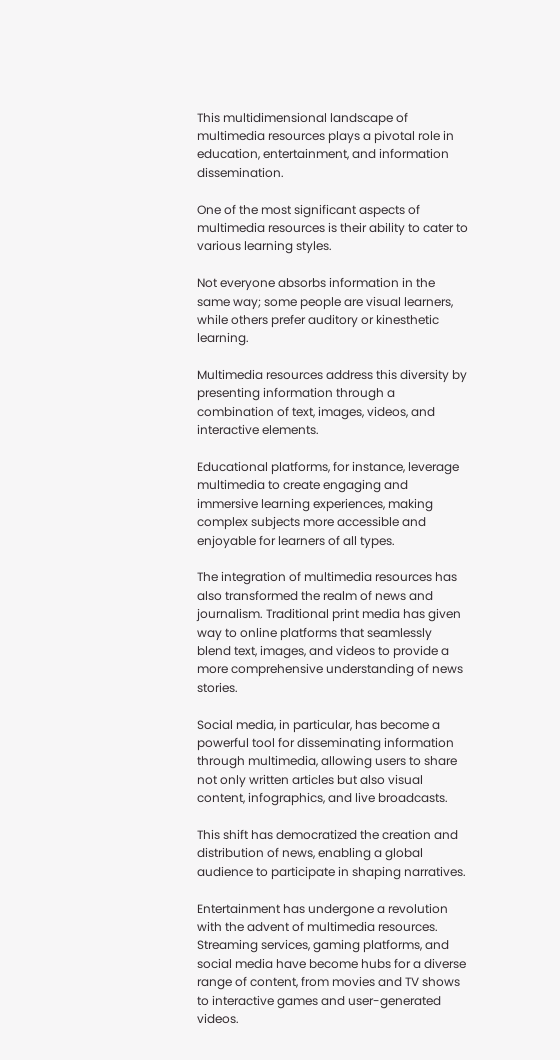This multidimensional landscape of multimedia resources plays a pivotal role in education, entertainment, and information dissemination.

One of the most significant aspects of multimedia resources is their ability to cater to various learning styles.

Not everyone absorbs information in the same way; some people are visual learners, while others prefer auditory or kinesthetic learning.

Multimedia resources address this diversity by presenting information through a combination of text, images, videos, and interactive elements.

Educational platforms, for instance, leverage multimedia to create engaging and immersive learning experiences, making complex subjects more accessible and enjoyable for learners of all types.

The integration of multimedia resources has also transformed the realm of news and journalism. Traditional print media has given way to online platforms that seamlessly blend text, images, and videos to provide a more comprehensive understanding of news stories.

Social media, in particular, has become a powerful tool for disseminating information through multimedia, allowing users to share not only written articles but also visual content, infographics, and live broadcasts.

This shift has democratized the creation and distribution of news, enabling a global audience to participate in shaping narratives.

Entertainment has undergone a revolution with the advent of multimedia resources. Streaming services, gaming platforms, and social media have become hubs for a diverse range of content, from movies and TV shows to interactive games and user-generated videos.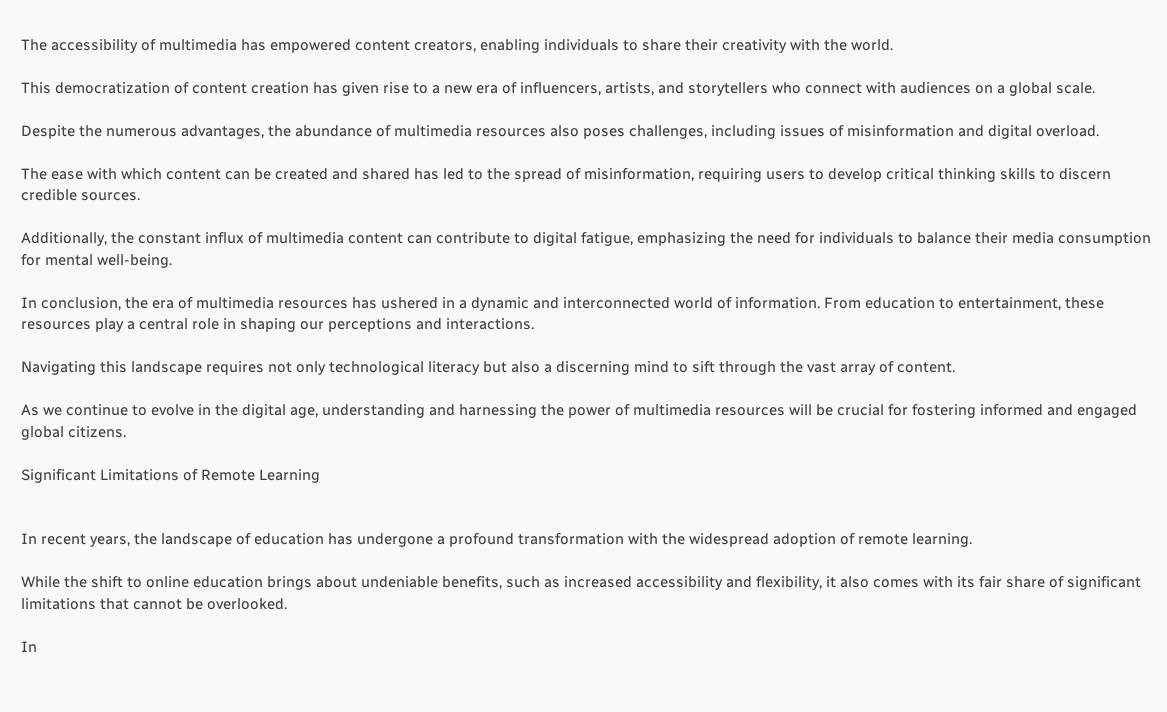The accessibility of multimedia has empowered content creators, enabling individuals to share their creativity with the world.

This democratization of content creation has given rise to a new era of influencers, artists, and storytellers who connect with audiences on a global scale.

Despite the numerous advantages, the abundance of multimedia resources also poses challenges, including issues of misinformation and digital overload.

The ease with which content can be created and shared has led to the spread of misinformation, requiring users to develop critical thinking skills to discern credible sources.

Additionally, the constant influx of multimedia content can contribute to digital fatigue, emphasizing the need for individuals to balance their media consumption for mental well-being.

In conclusion, the era of multimedia resources has ushered in a dynamic and interconnected world of information. From education to entertainment, these resources play a central role in shaping our perceptions and interactions.

Navigating this landscape requires not only technological literacy but also a discerning mind to sift through the vast array of content.

As we continue to evolve in the digital age, understanding and harnessing the power of multimedia resources will be crucial for fostering informed and engaged global citizens.

Significant Limitations of Remote Learning


In recent years, the landscape of education has undergone a profound transformation with the widespread adoption of remote learning.

While the shift to online education brings about undeniable benefits, such as increased accessibility and flexibility, it also comes with its fair share of significant limitations that cannot be overlooked.

In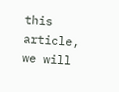this article, we will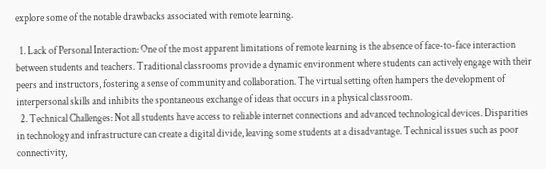explore some of the notable drawbacks associated with remote learning.

  1. Lack of Personal Interaction: One of the most apparent limitations of remote learning is the absence of face-to-face interaction between students and teachers. Traditional classrooms provide a dynamic environment where students can actively engage with their peers and instructors, fostering a sense of community and collaboration. The virtual setting often hampers the development of interpersonal skills and inhibits the spontaneous exchange of ideas that occurs in a physical classroom.
  2. Technical Challenges: Not all students have access to reliable internet connections and advanced technological devices. Disparities in technology and infrastructure can create a digital divide, leaving some students at a disadvantage. Technical issues such as poor connectivity,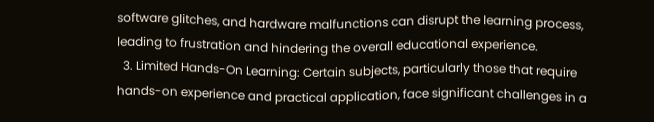software glitches, and hardware malfunctions can disrupt the learning process, leading to frustration and hindering the overall educational experience.
  3. Limited Hands-On Learning: Certain subjects, particularly those that require hands-on experience and practical application, face significant challenges in a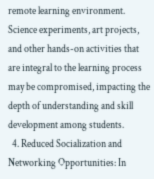remote learning environment. Science experiments, art projects, and other hands-on activities that are integral to the learning process may be compromised, impacting the depth of understanding and skill development among students.
  4. Reduced Socialization and Networking Opportunities: In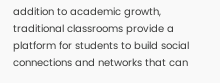addition to academic growth, traditional classrooms provide a platform for students to build social connections and networks that can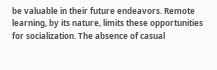be valuable in their future endeavors. Remote learning, by its nature, limits these opportunities for socialization. The absence of casual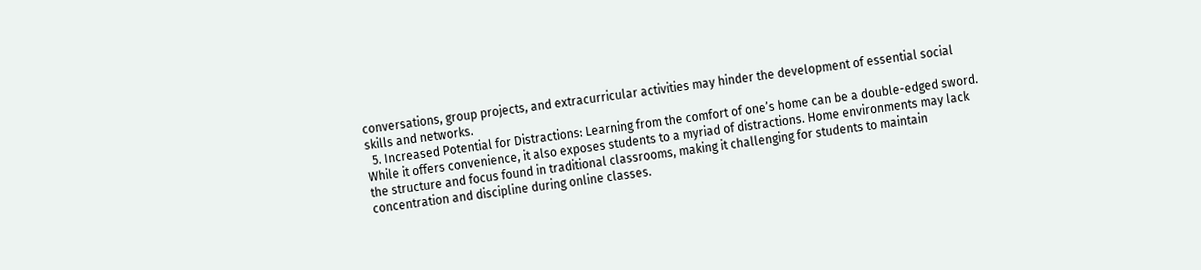conversations, group projects, and extracurricular activities may hinder the development of essential social skills and networks.
  5. Increased Potential for Distractions: Learning from the comfort of one’s home can be a double-edged sword. While it offers convenience, it also exposes students to a myriad of distractions. Home environments may lack the structure and focus found in traditional classrooms, making it challenging for students to maintain concentration and discipline during online classes.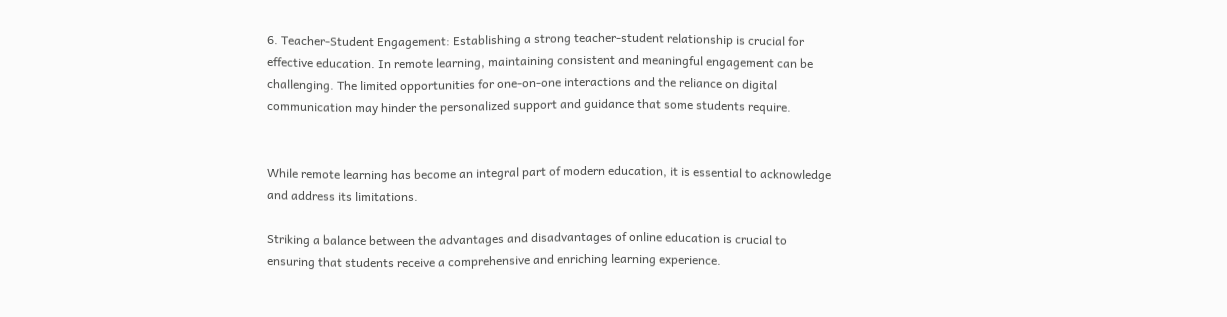6. Teacher-Student Engagement: Establishing a strong teacher-student relationship is crucial for effective education. In remote learning, maintaining consistent and meaningful engagement can be challenging. The limited opportunities for one-on-one interactions and the reliance on digital communication may hinder the personalized support and guidance that some students require.


While remote learning has become an integral part of modern education, it is essential to acknowledge and address its limitations.

Striking a balance between the advantages and disadvantages of online education is crucial to ensuring that students receive a comprehensive and enriching learning experience.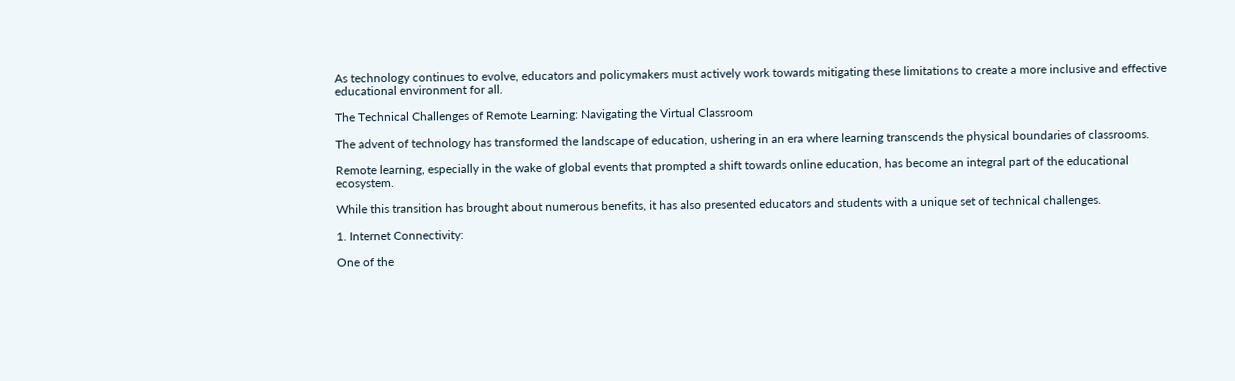As technology continues to evolve, educators and policymakers must actively work towards mitigating these limitations to create a more inclusive and effective educational environment for all.

The Technical Challenges of Remote Learning: Navigating the Virtual Classroom

The advent of technology has transformed the landscape of education, ushering in an era where learning transcends the physical boundaries of classrooms.

Remote learning, especially in the wake of global events that prompted a shift towards online education, has become an integral part of the educational ecosystem.

While this transition has brought about numerous benefits, it has also presented educators and students with a unique set of technical challenges.

1. Internet Connectivity:

One of the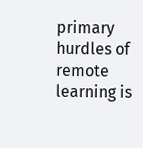primary hurdles of remote learning is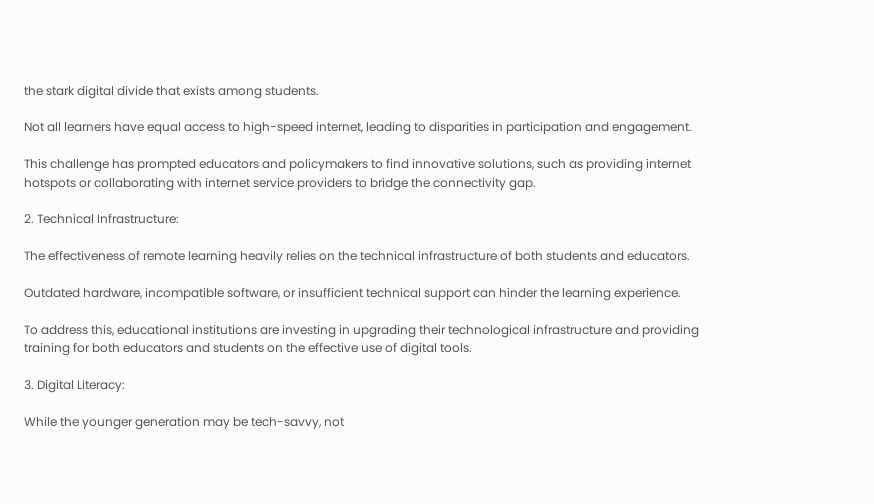the stark digital divide that exists among students.

Not all learners have equal access to high-speed internet, leading to disparities in participation and engagement.

This challenge has prompted educators and policymakers to find innovative solutions, such as providing internet hotspots or collaborating with internet service providers to bridge the connectivity gap.

2. Technical Infrastructure:

The effectiveness of remote learning heavily relies on the technical infrastructure of both students and educators.

Outdated hardware, incompatible software, or insufficient technical support can hinder the learning experience.

To address this, educational institutions are investing in upgrading their technological infrastructure and providing training for both educators and students on the effective use of digital tools.

3. Digital Literacy:

While the younger generation may be tech-savvy, not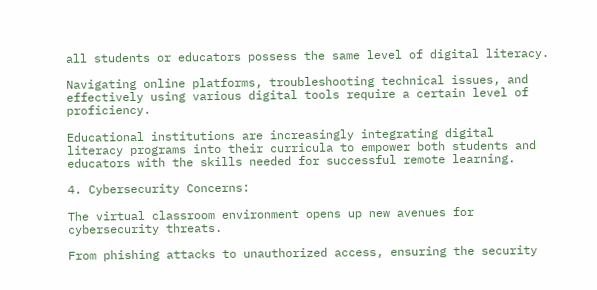all students or educators possess the same level of digital literacy.

Navigating online platforms, troubleshooting technical issues, and effectively using various digital tools require a certain level of proficiency.

Educational institutions are increasingly integrating digital literacy programs into their curricula to empower both students and educators with the skills needed for successful remote learning.

4. Cybersecurity Concerns:

The virtual classroom environment opens up new avenues for cybersecurity threats.

From phishing attacks to unauthorized access, ensuring the security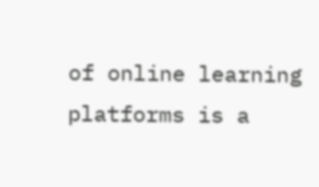of online learning platforms is a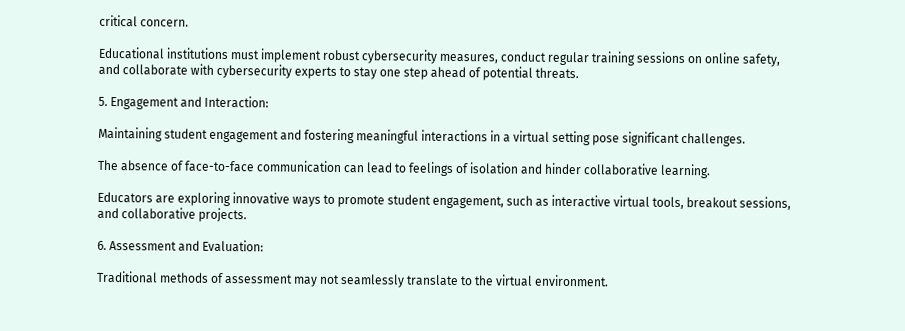critical concern.

Educational institutions must implement robust cybersecurity measures, conduct regular training sessions on online safety, and collaborate with cybersecurity experts to stay one step ahead of potential threats.

5. Engagement and Interaction:

Maintaining student engagement and fostering meaningful interactions in a virtual setting pose significant challenges.

The absence of face-to-face communication can lead to feelings of isolation and hinder collaborative learning.

Educators are exploring innovative ways to promote student engagement, such as interactive virtual tools, breakout sessions, and collaborative projects.

6. Assessment and Evaluation:

Traditional methods of assessment may not seamlessly translate to the virtual environment.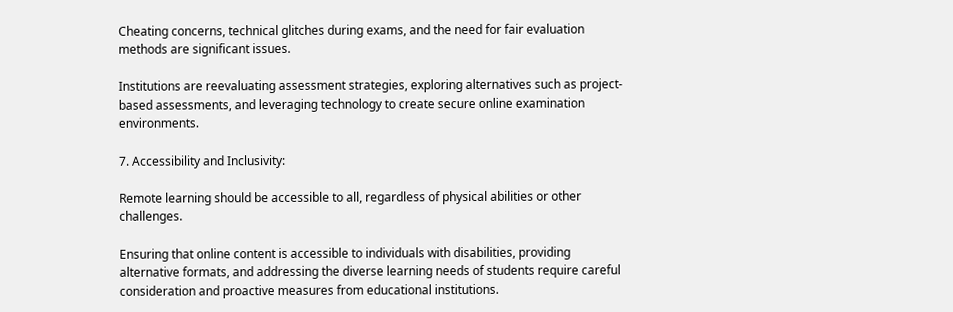Cheating concerns, technical glitches during exams, and the need for fair evaluation methods are significant issues.

Institutions are reevaluating assessment strategies, exploring alternatives such as project-based assessments, and leveraging technology to create secure online examination environments.

7. Accessibility and Inclusivity:

Remote learning should be accessible to all, regardless of physical abilities or other challenges.

Ensuring that online content is accessible to individuals with disabilities, providing alternative formats, and addressing the diverse learning needs of students require careful consideration and proactive measures from educational institutions.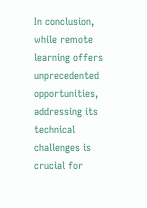In conclusion, while remote learning offers unprecedented opportunities, addressing its technical challenges is crucial for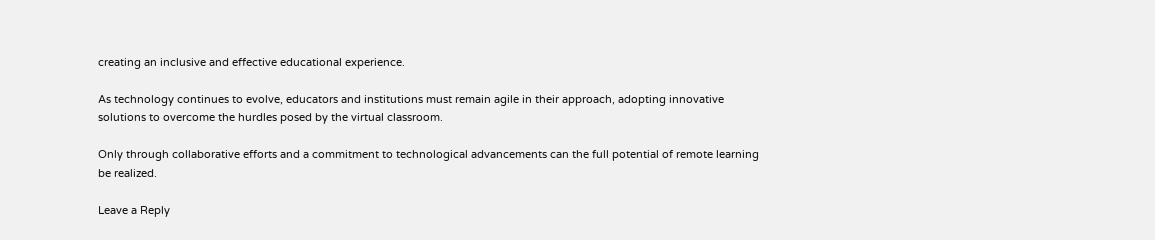creating an inclusive and effective educational experience.

As technology continues to evolve, educators and institutions must remain agile in their approach, adopting innovative solutions to overcome the hurdles posed by the virtual classroom.

Only through collaborative efforts and a commitment to technological advancements can the full potential of remote learning be realized.

Leave a Reply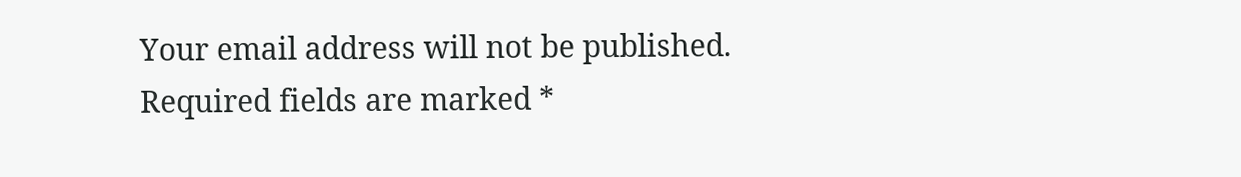Your email address will not be published. Required fields are marked *